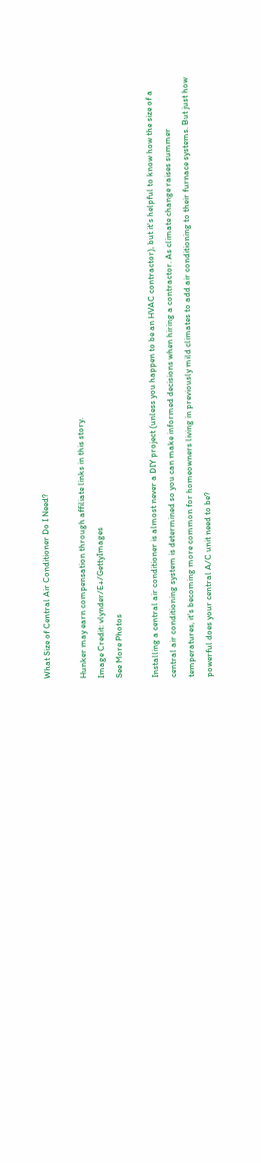What Size of Central Air Conditioner Do I Need?

Hunker may earn compensation through affiliate links in this story.
Image Credit: vlynder/E+/GettyImages
See More Photos

Installing a central air conditioner is almost never a DIY project (unless you happen to be an HVAC contractor), but it's helpful to know how the size of a central air conditioning system is determined so you can make informed decisions when hiring a contractor. As climate change raises summer temperatures, it's becoming more common for homeowners living in previously mild climates to add air conditioning to their furnace systems. But just how powerful does your central A/C unit need to be?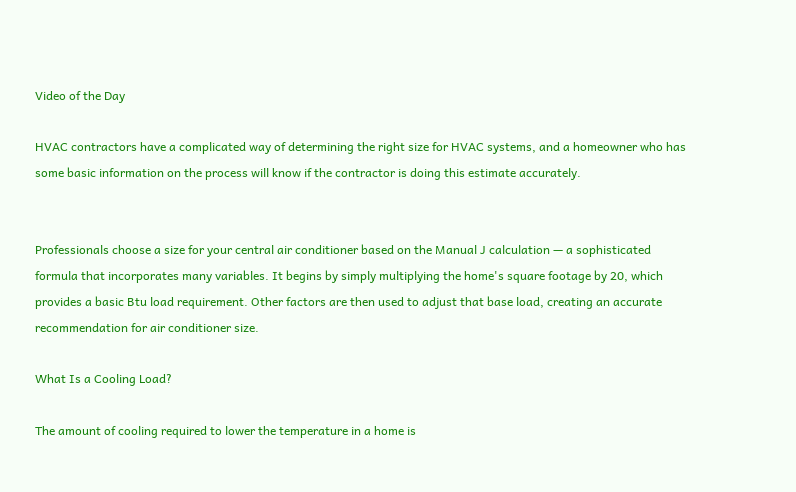Video of the Day

HVAC contractors have a complicated way of determining the right size for HVAC systems, and a homeowner who has some basic information on the process will know if the contractor is doing this estimate accurately.


Professionals choose a size for your central air conditioner based on the Manual J calculation — a sophisticated formula that incorporates many variables. It begins by simply multiplying the home's square footage by 20, which provides a basic Btu load requirement. Other factors are then used to adjust that base load, creating an accurate recommendation for air conditioner size.

What Is a Cooling Load?

The amount of cooling required to lower the temperature in a home is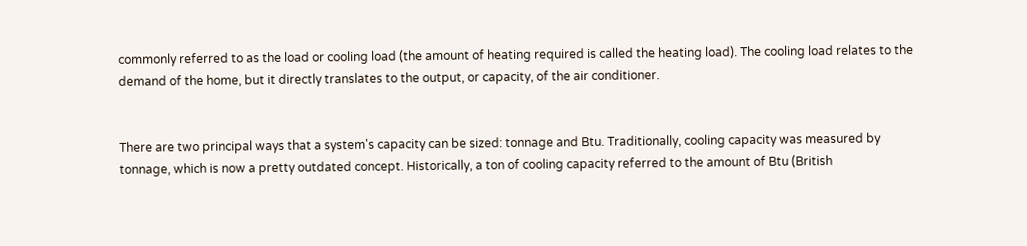commonly referred to as the load or cooling load (the amount of heating required is called the heating load). The cooling load relates to the demand of the home, but it directly translates to the output, or capacity, of the air conditioner.


There are two principal ways that a system's capacity can be sized: tonnage and Btu. Traditionally, cooling capacity was measured by tonnage, which is now a pretty outdated concept. Historically, a ton of cooling capacity referred to the amount of Btu (British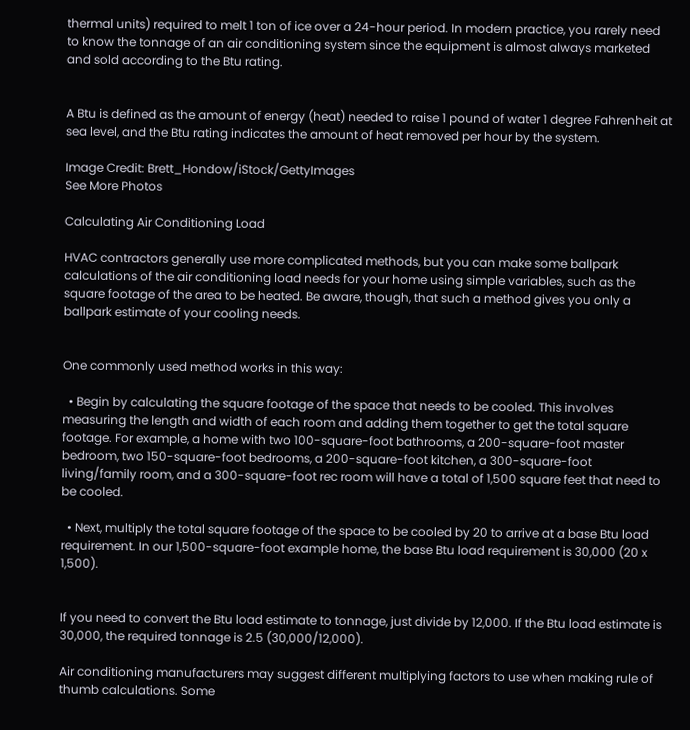thermal units) required to melt 1 ton of ice over a 24-hour period. In modern practice, you rarely need to know the tonnage of an air conditioning system since the equipment is almost always marketed and sold according to the Btu rating.


A Btu is defined as the amount of energy (heat) needed to raise 1 pound of water 1 degree Fahrenheit at sea level, and the Btu rating indicates the amount of heat removed per hour by the system.

Image Credit: Brett_Hondow/iStock/GettyImages
See More Photos

Calculating Air Conditioning Load

HVAC contractors generally use more complicated methods, but you can make some ballpark calculations of the air conditioning load needs for your home using simple variables, such as the square footage of the area to be heated. Be aware, though, that such a method gives you only a ballpark estimate of your cooling needs.


One commonly used method works in this way:

  • Begin by calculating the square footage of the space that needs to be cooled. This involves measuring the length and width of each room and adding them together to get the total square footage. For example, a home with two 100-square-foot bathrooms, a 200-square-foot master bedroom, two 150-square-foot bedrooms, a 200-square-foot kitchen, a 300-square-foot living/family room, and a 300-square-foot rec room will have a total of 1,500 square feet that need to be cooled.

  • Next, multiply the total square footage of the space to be cooled by 20 to arrive at a base Btu load requirement. In our 1,500-square-foot example home, the base Btu load requirement is 30,000 (20 x 1,500).


If you need to convert the Btu load estimate to tonnage, just divide by 12,000. If the Btu load estimate is 30,000, the required tonnage is 2.5 (30,000/12,000).

Air conditioning manufacturers may suggest different multiplying factors to use when making rule of thumb calculations. Some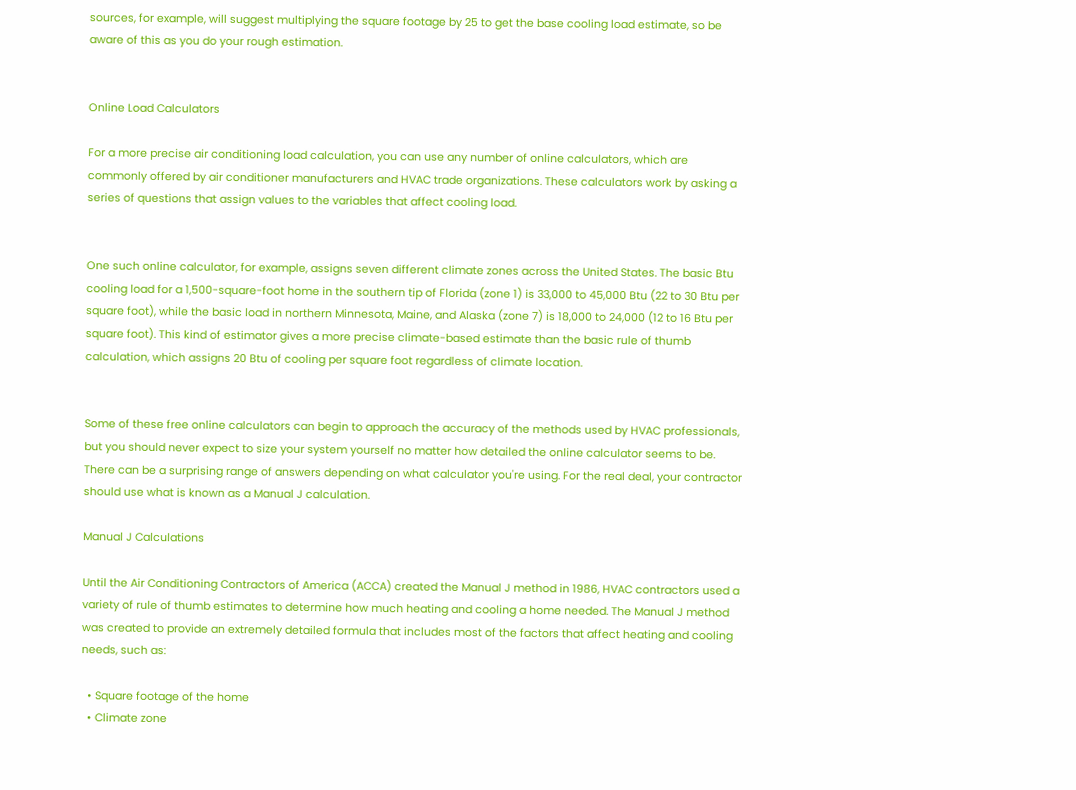sources, for example, will suggest multiplying the square footage by 25 to get the base cooling load estimate, so be aware of this as you do your rough estimation.


Online Load Calculators

For a more precise air conditioning load calculation, you can use any number of online calculators, which are commonly offered by air conditioner manufacturers and HVAC trade organizations. These calculators work by asking a series of questions that assign values to the variables that affect cooling load.


One such online calculator, for example, assigns seven different climate zones across the United States. The basic Btu cooling load for a 1,500-square-foot home in the southern tip of Florida (zone 1) is 33,000 to 45,000 Btu (22 to 30 Btu per square foot), while the basic load in northern Minnesota, Maine, and Alaska (zone 7) is 18,000 to 24,000 (12 to 16 Btu per square foot). This kind of estimator gives a more precise climate-based estimate than the basic rule of thumb calculation, which assigns 20 Btu of cooling per square foot regardless of climate location.


Some of these free online calculators can begin to approach the accuracy of the methods used by HVAC professionals, but you should never expect to size your system yourself no matter how detailed the online calculator seems to be. There can be a surprising range of answers depending on what calculator you're using. For the real deal, your contractor should use what is known as a Manual J calculation.

Manual J Calculations

Until the Air Conditioning Contractors of America (ACCA) created the Manual J method in 1986, HVAC contractors used a variety of rule of thumb estimates to determine how much heating and cooling a home needed. The Manual J method was created to provide an extremely detailed formula that includes most of the factors that affect heating and cooling needs, such as:

  • Square footage of the home
  • Climate zone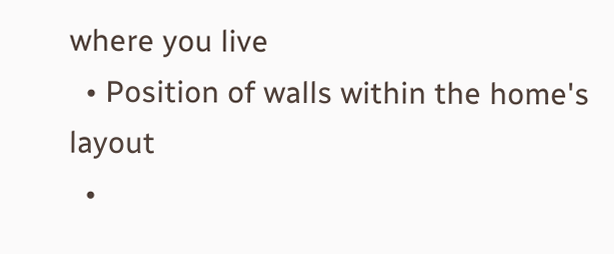where you live
  • Position of walls within the home's layout
  •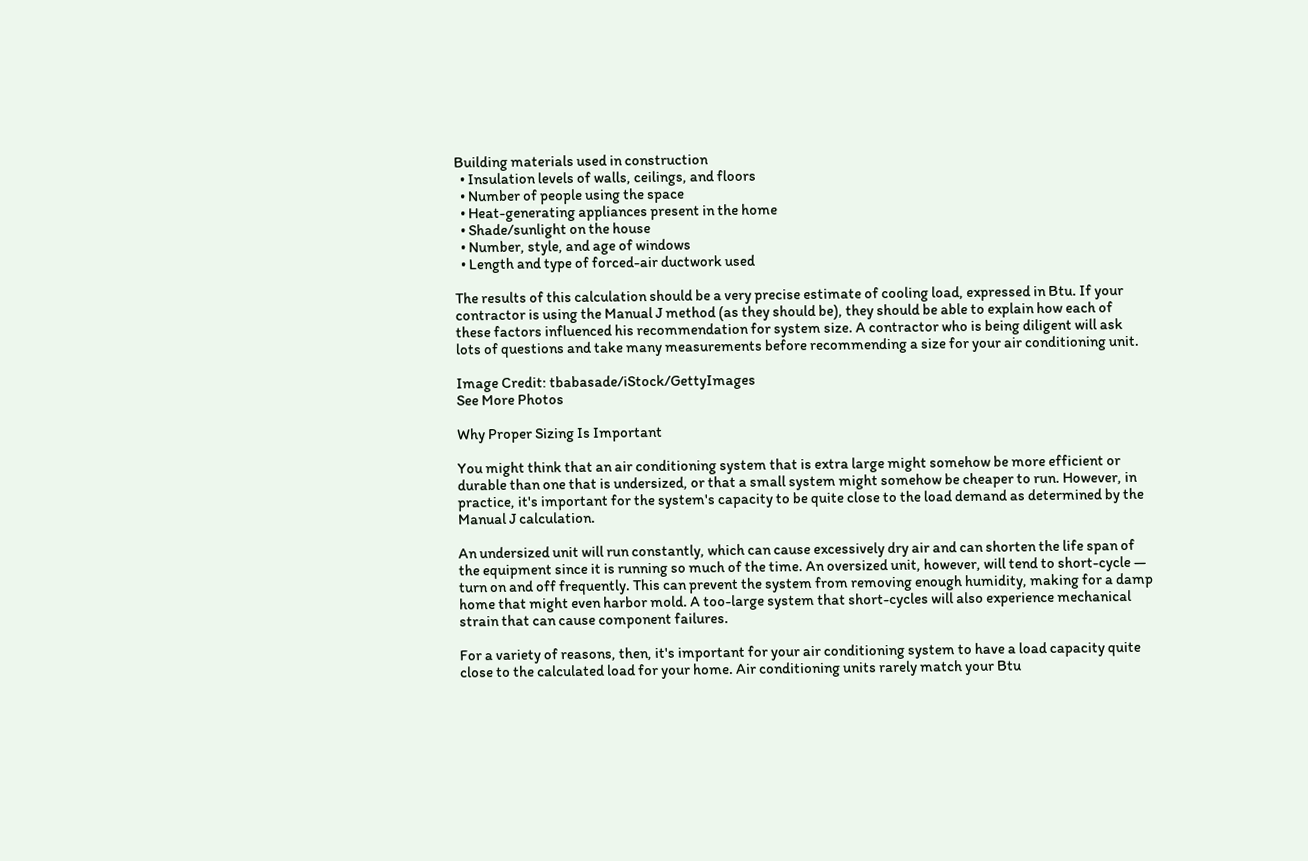Building materials used in construction
  • Insulation levels of walls, ceilings, and floors
  • Number of people using the space
  • Heat-generating appliances present in the home
  • Shade/sunlight on the house
  • Number, style, and age of windows
  • Length and type of forced-air ductwork used

The results of this calculation should be a very precise estimate of cooling load, expressed in Btu. If your contractor is using the Manual J method (as they should be), they should be able to explain how each of these factors influenced his recommendation for system size. A contractor who is being diligent will ask lots of questions and take many measurements before recommending a size for your air conditioning unit.

Image Credit: tbabasade/iStock/GettyImages
See More Photos

Why Proper Sizing Is Important

You might think that an air conditioning system that is extra large might somehow be more efficient or durable than one that is undersized, or that a small system might somehow be cheaper to run. However, in practice, it's important for the system's capacity to be quite close to the load demand as determined by the Manual J calculation.

An undersized unit will run constantly, which can cause excessively dry air and can shorten the life span of the equipment since it is running so much of the time. An oversized unit, however, will tend to short-cycle — turn on and off frequently. This can prevent the system from removing enough humidity, making for a damp home that might even harbor mold. A too-large system that short-cycles will also experience mechanical strain that can cause component failures.

For a variety of reasons, then, it's important for your air conditioning system to have a load capacity quite close to the calculated load for your home. Air conditioning units rarely match your Btu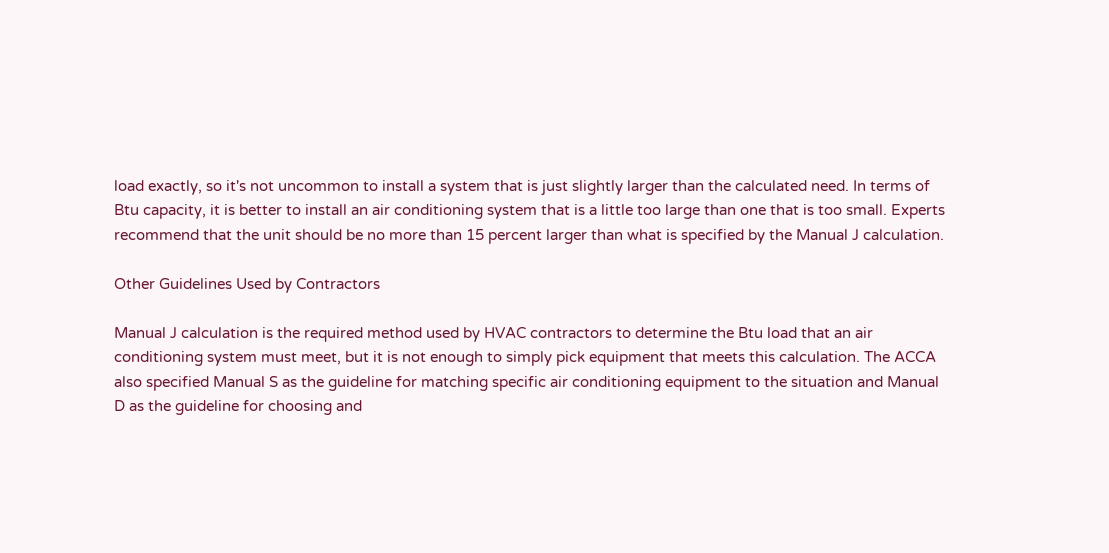load exactly, so it's not uncommon to install a system that is just slightly larger than the calculated need. In terms of Btu capacity, it is better to install an air conditioning system that is a little too large than one that is too small. Experts recommend that the unit should be no more than 15 percent larger than what is specified by the Manual J calculation.

Other Guidelines Used by Contractors

Manual J calculation is the required method used by HVAC contractors to determine the Btu load that an air conditioning system must meet, but it is not enough to simply pick equipment that meets this calculation. The ACCA also specified Manual S as the guideline for matching specific air conditioning equipment to the situation and Manual D as the guideline for choosing and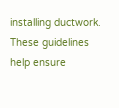installing ductwork. These guidelines help ensure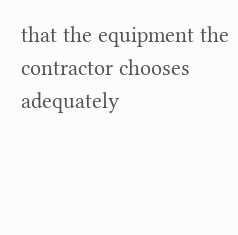that the equipment the contractor chooses adequately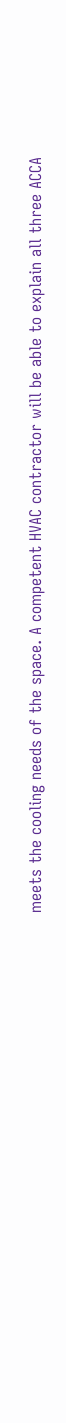meets the cooling needs of the space. A competent HVAC contractor will be able to explain all three ACCA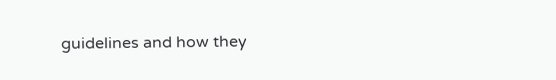guidelines and how they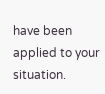have been applied to your situation.